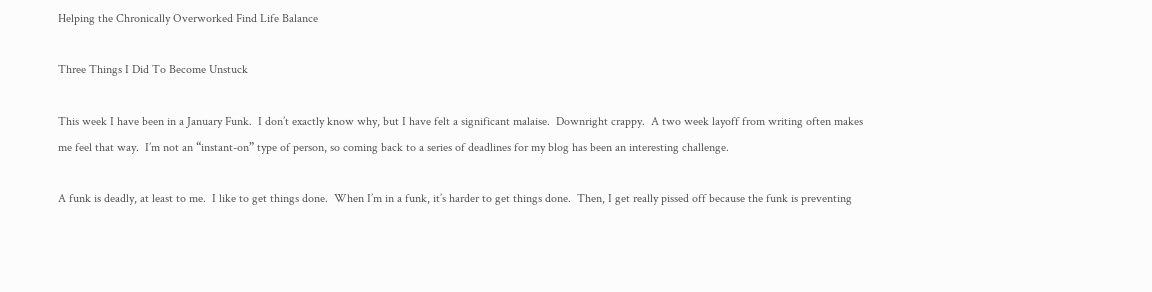Helping the Chronically Overworked Find Life Balance

Three Things I Did To Become Unstuck

This week I have been in a January Funk.  I don’t exactly know why, but I have felt a significant malaise.  Downright crappy.  A two week layoff from writing often makes me feel that way.  I’m not an “instant-on” type of person, so coming back to a series of deadlines for my blog has been an interesting challenge.

A funk is deadly, at least to me.  I like to get things done.  When I’m in a funk, it’s harder to get things done.  Then, I get really pissed off because the funk is preventing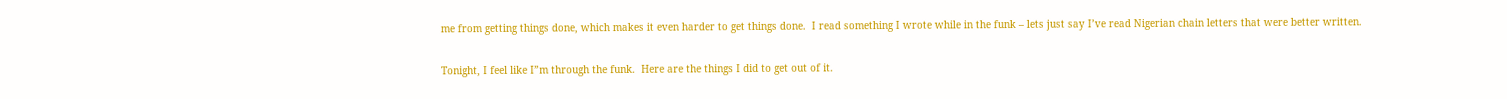me from getting things done, which makes it even harder to get things done.  I read something I wrote while in the funk – lets just say I’ve read Nigerian chain letters that were better written.

Tonight, I feel like I”m through the funk.  Here are the things I did to get out of it.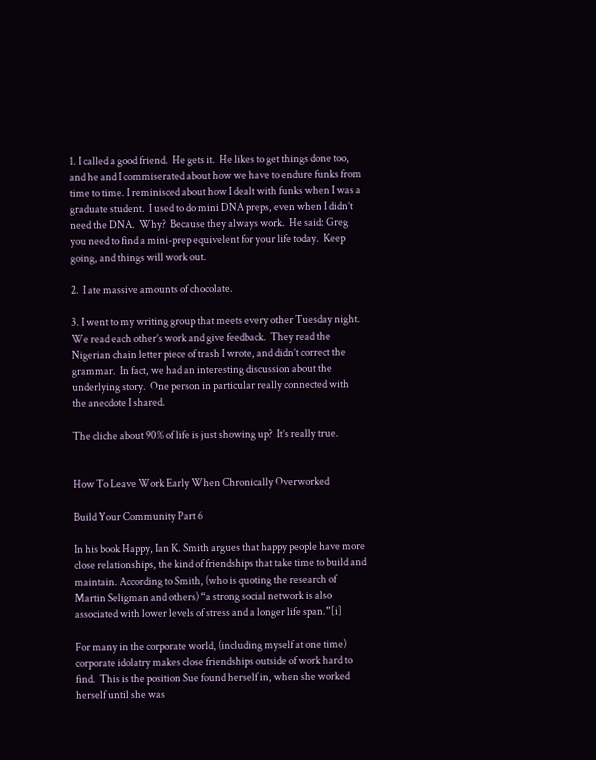1. I called a good friend.  He gets it.  He likes to get things done too, and he and I commiserated about how we have to endure funks from time to time. I reminisced about how I dealt with funks when I was a graduate student.  I used to do mini DNA preps, even when I didn’t need the DNA.  Why?  Because they always work.  He said: Greg you need to find a mini-prep equivelent for your life today.  Keep going, and things will work out.

2.  I ate massive amounts of chocolate.

3. I went to my writing group that meets every other Tuesday night.  We read each other’s work and give feedback.  They read the Nigerian chain letter piece of trash I wrote, and didn’t correct the grammar.  In fact, we had an interesting discussion about the underlying story.  One person in particular really connected with the anecdote I shared.

The cliche about 90% of life is just showing up?  It’s really true.


How To Leave Work Early When Chronically Overworked

Build Your Community Part 6

In his book Happy, Ian K. Smith argues that happy people have more close relationships, the kind of friendships that take time to build and maintain. According to Smith, (who is quoting the research of Martin Seligman and others) “a strong social network is also associated with lower levels of stress and a longer life span.”[i]

For many in the corporate world, (including myself at one time) corporate idolatry makes close friendships outside of work hard to find.  This is the position Sue found herself in, when she worked herself until she was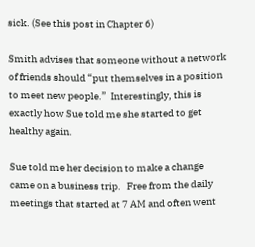sick. (See this post in Chapter 6)

Smith advises that someone without a network of friends should “put themselves in a position to meet new people.”  Interestingly, this is exactly how Sue told me she started to get healthy again.

Sue told me her decision to make a change came on a business trip.   Free from the daily meetings that started at 7 AM and often went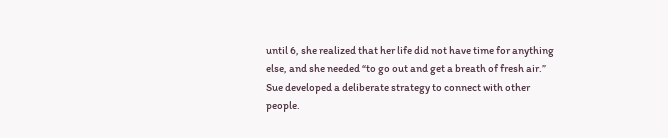until 6, she realized that her life did not have time for anything else, and she needed “to go out and get a breath of fresh air.”  Sue developed a deliberate strategy to connect with other people.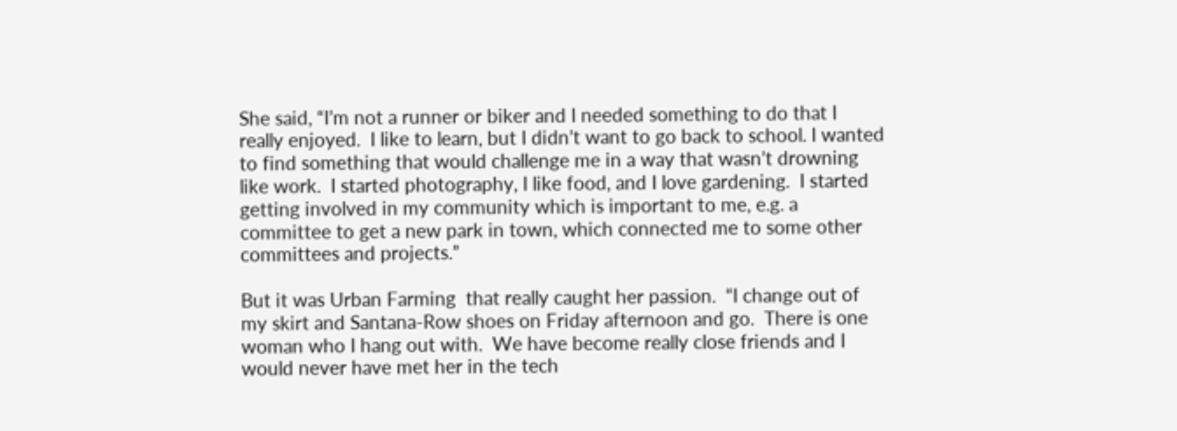She said, “I’m not a runner or biker and I needed something to do that I really enjoyed.  I like to learn, but I didn’t want to go back to school. I wanted to find something that would challenge me in a way that wasn’t drowning like work.  I started photography, I like food, and I love gardening.  I started getting involved in my community which is important to me, e.g. a committee to get a new park in town, which connected me to some other committees and projects.”

But it was Urban Farming  that really caught her passion.  “I change out of my skirt and Santana-Row shoes on Friday afternoon and go.  There is one woman who I hang out with.  We have become really close friends and I would never have met her in the tech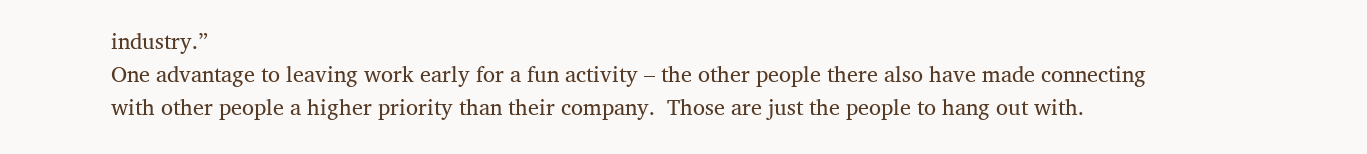industry.”
One advantage to leaving work early for a fun activity – the other people there also have made connecting with other people a higher priority than their company.  Those are just the people to hang out with.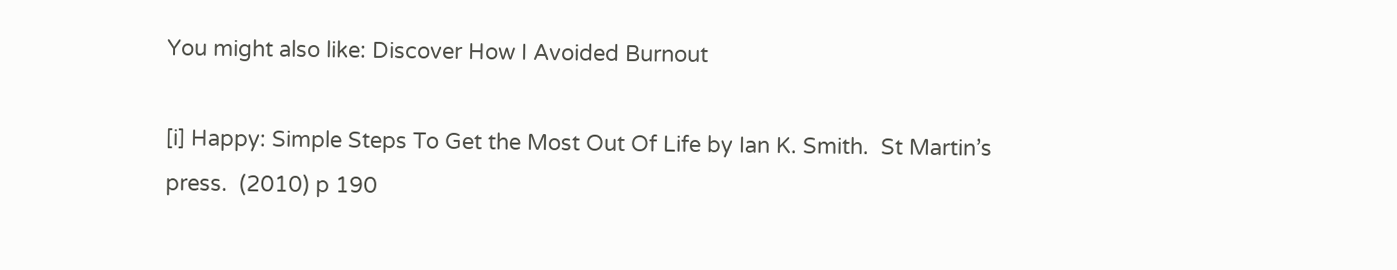You might also like: Discover How I Avoided Burnout

[i] Happy: Simple Steps To Get the Most Out Of Life by Ian K. Smith.  St Martin’s press.  (2010) p 190